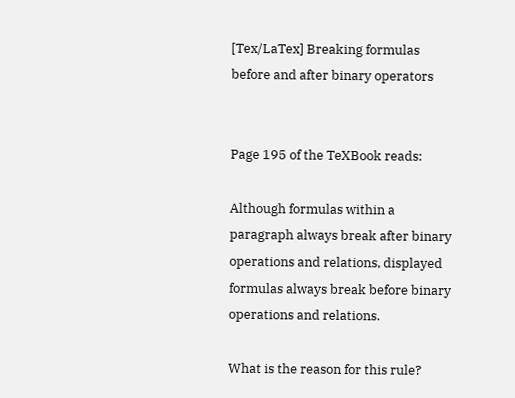[Tex/LaTex] Breaking formulas before and after binary operators


Page 195 of the TeXBook reads:

Although formulas within a paragraph always break after binary operations and relations, displayed formulas always break before binary operations and relations.

What is the reason for this rule?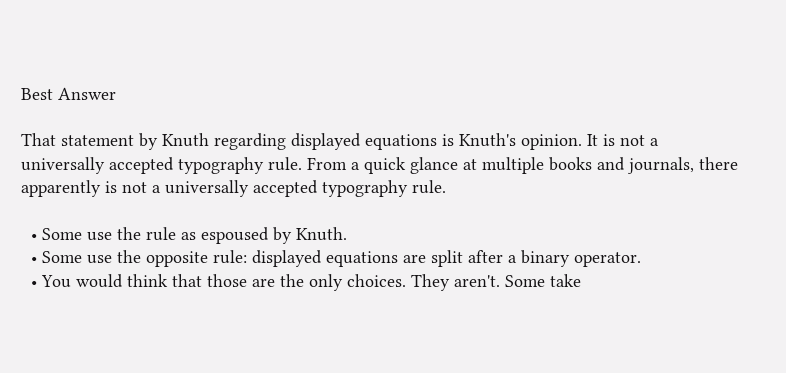Best Answer

That statement by Knuth regarding displayed equations is Knuth's opinion. It is not a universally accepted typography rule. From a quick glance at multiple books and journals, there apparently is not a universally accepted typography rule.

  • Some use the rule as espoused by Knuth.
  • Some use the opposite rule: displayed equations are split after a binary operator.
  • You would think that those are the only choices. They aren't. Some take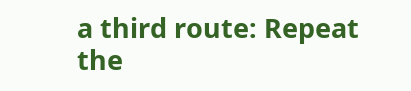a third route: Repeat the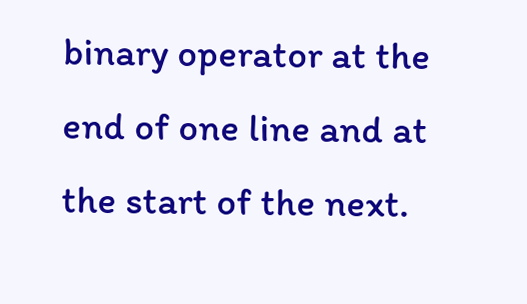binary operator at the end of one line and at the start of the next.